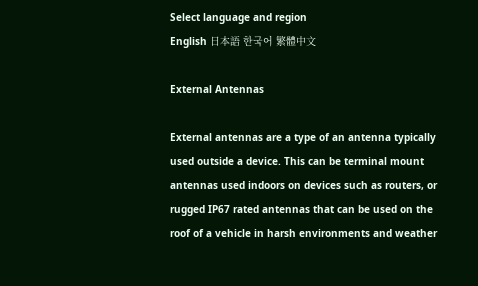Select language and region
English 日本語 한국어 繁體中文

External Antennas

External antennas are a type of an antenna typically used outside a device. This can be terminal mount antennas used indoors on devices such as routers, or rugged IP67 rated antennas that can be used on the roof of a vehicle in harsh environments and weather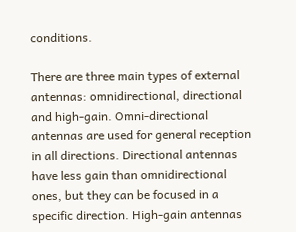conditions.

There are three main types of external antennas: omnidirectional, directional and high-gain. Omni-directional antennas are used for general reception in all directions. Directional antennas have less gain than omnidirectional ones, but they can be focused in a specific direction. High-gain antennas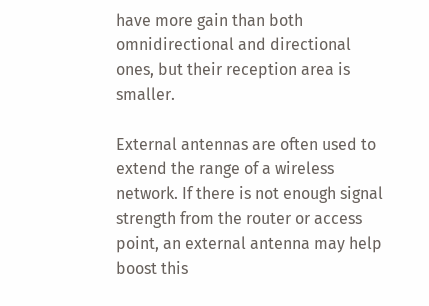have more gain than both omnidirectional and directional ones, but their reception area is smaller.

External antennas are often used to extend the range of a wireless network. If there is not enough signal strength from the router or access point, an external antenna may help boost this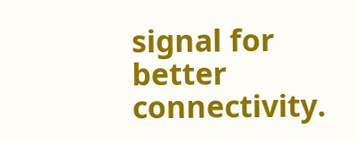signal for better connectivity.